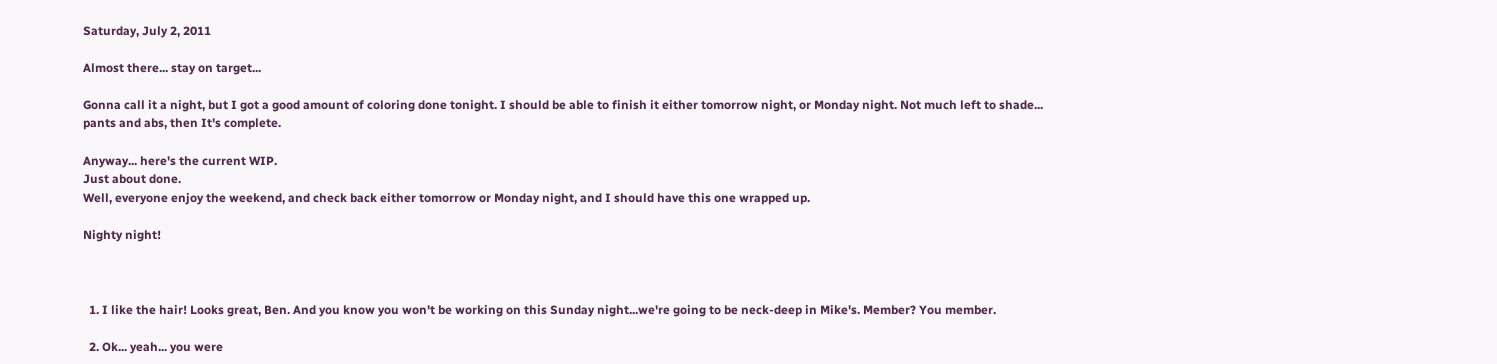Saturday, July 2, 2011

Almost there... stay on target...

Gonna call it a night, but I got a good amount of coloring done tonight. I should be able to finish it either tomorrow night, or Monday night. Not much left to shade... pants and abs, then It's complete.

Anyway... here's the current WIP.
Just about done.
Well, everyone enjoy the weekend, and check back either tomorrow or Monday night, and I should have this one wrapped up.

Nighty night!



  1. I like the hair! Looks great, Ben. And you know you won't be working on this Sunday night...we're going to be neck-deep in Mike's. Member? You member.

  2. Ok... yeah... you were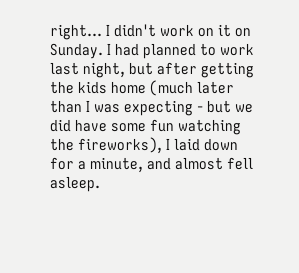right... I didn't work on it on Sunday. I had planned to work last night, but after getting the kids home (much later than I was expecting - but we did have some fun watching the fireworks), I laid down for a minute, and almost fell asleep.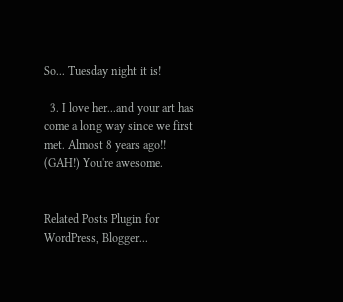So... Tuesday night it is!

  3. I love her...and your art has come a long way since we first met. Almost 8 years ago!! (GAH!) You're awesome.


Related Posts Plugin for WordPress, Blogger...